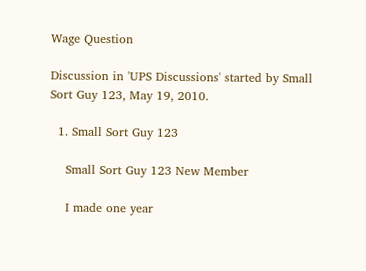Wage Question

Discussion in 'UPS Discussions' started by Small Sort Guy 123, May 19, 2010.

  1. Small Sort Guy 123

    Small Sort Guy 123 New Member

    I made one year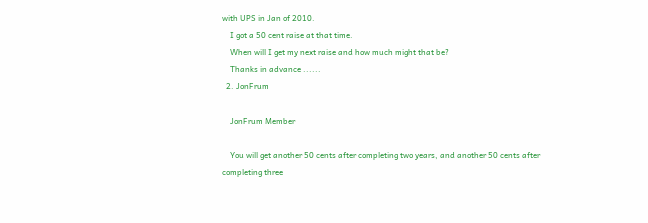with UPS in Jan of 2010.
    I got a 50 cent raise at that time.
    When will I get my next raise and how much might that be?
    Thanks in advance ......
  2. JonFrum

    JonFrum Member

    You will get another 50 cents after completing two years, and another 50 cents after completing three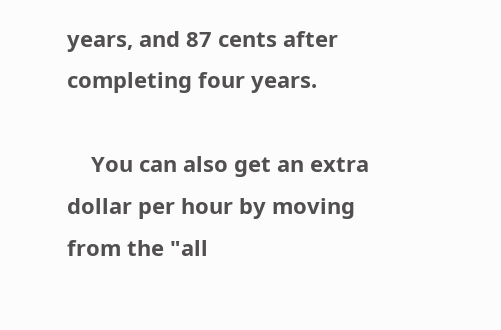years, and 87 cents after completing four years.

    You can also get an extra dollar per hour by moving from the "all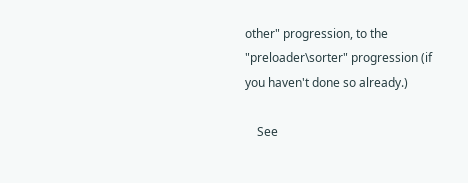other" progression, to the "preloader\sorter" progression (if you haven't done so already.)

    See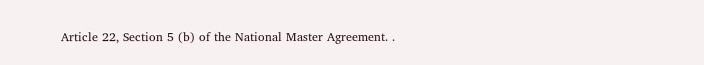Article 22, Section 5 (b) of the National Master Agreement. .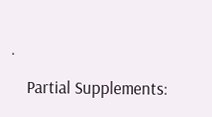.

    Partial Supplements: